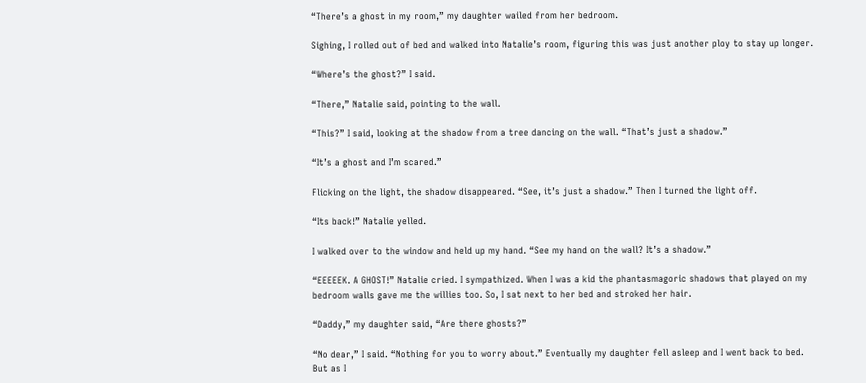“There’s a ghost in my room,” my daughter wailed from her bedroom.

Sighing, I rolled out of bed and walked into Natalie’s room, figuring this was just another ploy to stay up longer.

“Where’s the ghost?” I said.

“There,” Natalie said, pointing to the wall.

“This?” I said, looking at the shadow from a tree dancing on the wall. “That’s just a shadow.”

“It’s a ghost and I’m scared.”

Flicking on the light, the shadow disappeared. “See, it’s just a shadow.” Then I turned the light off.

“Its back!” Natalie yelled.

I walked over to the window and held up my hand. “See my hand on the wall? It’s a shadow.”

“EEEEEK. A GHOST!” Natalie cried. I sympathized. When I was a kid the phantasmagoric shadows that played on my bedroom walls gave me the willies too. So, I sat next to her bed and stroked her hair.

“Daddy,” my daughter said, “Are there ghosts?”

“No dear,” I said. “Nothing for you to worry about.” Eventually my daughter fell asleep and I went back to bed. But as I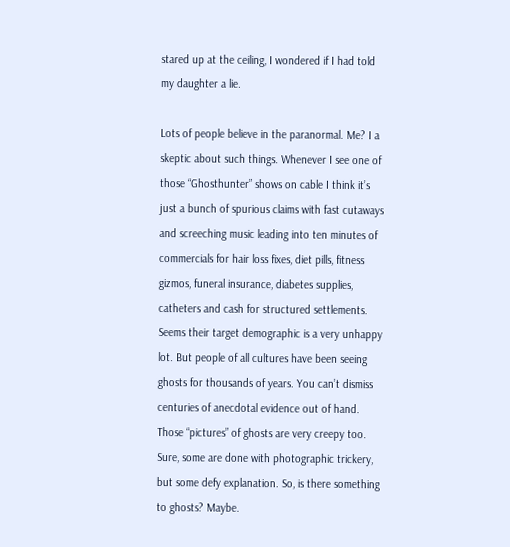stared up at the ceiling, I wondered if I had told my daughter a lie.

Lots of people believe in the paranormal. Me? I a skeptic about such things. Whenever I see one of those “Ghosthunter” shows on cable I think it’s just a bunch of spurious claims with fast cutaways and screeching music leading into ten minutes of commercials for hair loss fixes, diet pills, fitness gizmos, funeral insurance, diabetes supplies, catheters and cash for structured settlements. Seems their target demographic is a very unhappy lot. But people of all cultures have been seeing ghosts for thousands of years. You can’t dismiss centuries of anecdotal evidence out of hand. Those “pictures” of ghosts are very creepy too. Sure, some are done with photographic trickery, but some defy explanation. So, is there something to ghosts? Maybe.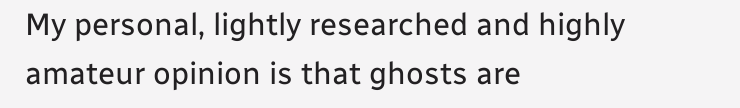My personal, lightly researched and highly amateur opinion is that ghosts are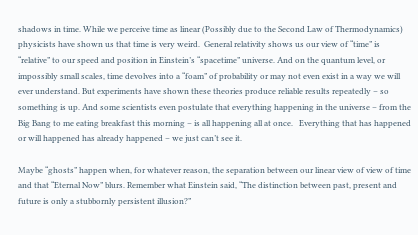shadows in time. While we perceive time as linear (Possibly due to the Second Law of Thermodynamics) physicists have shown us that time is very weird.  General relativity shows us our view of “time” is “relative” to our speed and position in Einstein’s “spacetime” universe. And on the quantum level, or impossibly small scales, time devolves into a “foam” of probability or may not even exist in a way we will ever understand. But experiments have shown these theories produce reliable results repeatedly – so something is up. And some scientists even postulate that everything happening in the universe – from the Big Bang to me eating breakfast this morning – is all happening all at once.   Everything that has happened or will happened has already happened – we just can’t see it.

Maybe “ghosts” happen when, for whatever reason, the separation between our linear view of view of time and that “Eternal Now” blurs. Remember what Einstein said, “The distinction between past, present and future is only a stubbornly persistent illusion?”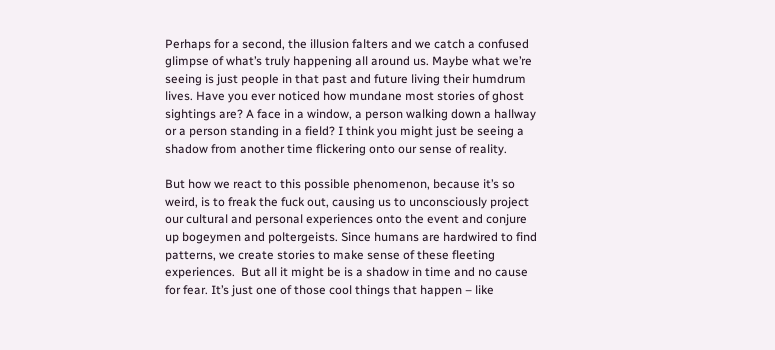Perhaps for a second, the illusion falters and we catch a confused glimpse of what’s truly happening all around us. Maybe what we’re seeing is just people in that past and future living their humdrum lives. Have you ever noticed how mundane most stories of ghost sightings are? A face in a window, a person walking down a hallway or a person standing in a field? I think you might just be seeing a shadow from another time flickering onto our sense of reality.

But how we react to this possible phenomenon, because it’s so weird, is to freak the fuck out, causing us to unconsciously project our cultural and personal experiences onto the event and conjure up bogeymen and poltergeists. Since humans are hardwired to find patterns, we create stories to make sense of these fleeting experiences.  But all it might be is a shadow in time and no cause for fear. It’s just one of those cool things that happen – like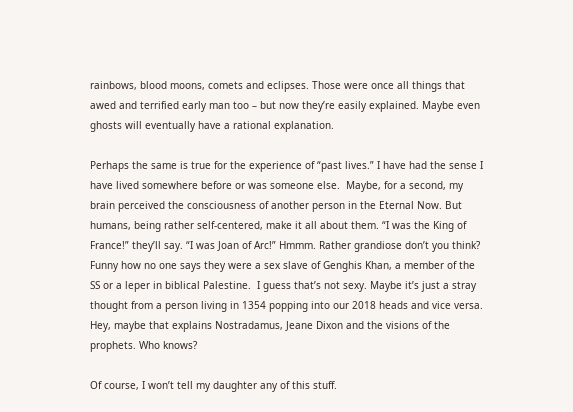rainbows, blood moons, comets and eclipses. Those were once all things that awed and terrified early man too – but now they’re easily explained. Maybe even ghosts will eventually have a rational explanation.

Perhaps the same is true for the experience of “past lives.” I have had the sense I have lived somewhere before or was someone else.  Maybe, for a second, my brain perceived the consciousness of another person in the Eternal Now. But humans, being rather self-centered, make it all about them. “I was the King of France!” they’ll say. “I was Joan of Arc!” Hmmm. Rather grandiose don’t you think?  Funny how no one says they were a sex slave of Genghis Khan, a member of the SS or a leper in biblical Palestine.  I guess that’s not sexy. Maybe it’s just a stray thought from a person living in 1354 popping into our 2018 heads and vice versa. Hey, maybe that explains Nostradamus, Jeane Dixon and the visions of the prophets. Who knows?

Of course, I won’t tell my daughter any of this stuff.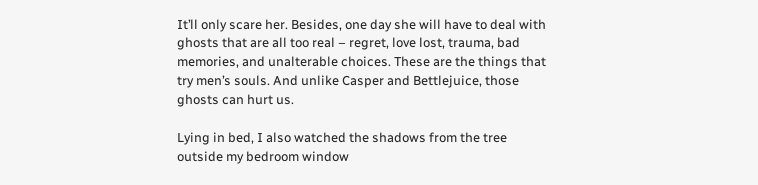It’ll only scare her. Besides, one day she will have to deal with ghosts that are all too real – regret, love lost, trauma, bad memories, and unalterable choices. These are the things that try men’s souls. And unlike Casper and Bettlejuice, those ghosts can hurt us.

Lying in bed, I also watched the shadows from the tree outside my bedroom window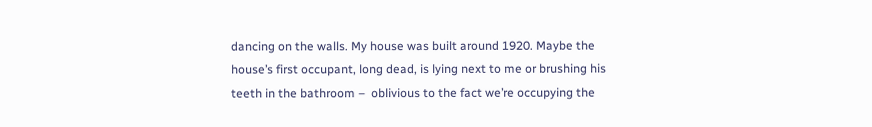dancing on the walls. My house was built around 1920. Maybe the house’s first occupant, long dead, is lying next to me or brushing his teeth in the bathroom –  oblivious to the fact we’re occupying the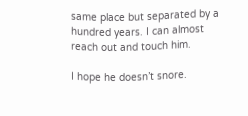same place but separated by a hundred years. I can almost reach out and touch him.

I hope he doesn’t snore.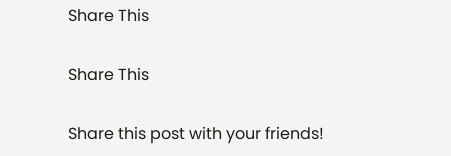Share This

Share This

Share this post with your friends!